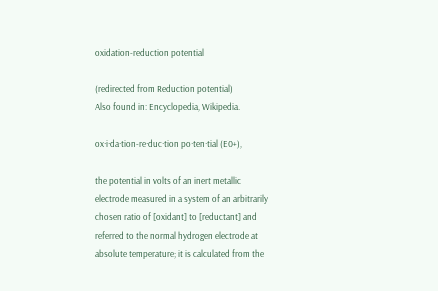oxidation-reduction potential

(redirected from Reduction potential)
Also found in: Encyclopedia, Wikipedia.

ox·i·da·tion-re·duc·tion po·ten·tial (E0+),

the potential in volts of an inert metallic electrode measured in a system of an arbitrarily chosen ratio of [oxidant] to [reductant] and referred to the normal hydrogen electrode at absolute temperature; it is calculated from the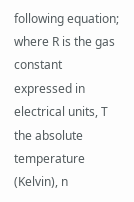following equation; where R is the gas constant expressed in electrical units, T the absolute temperature (Kelvin), n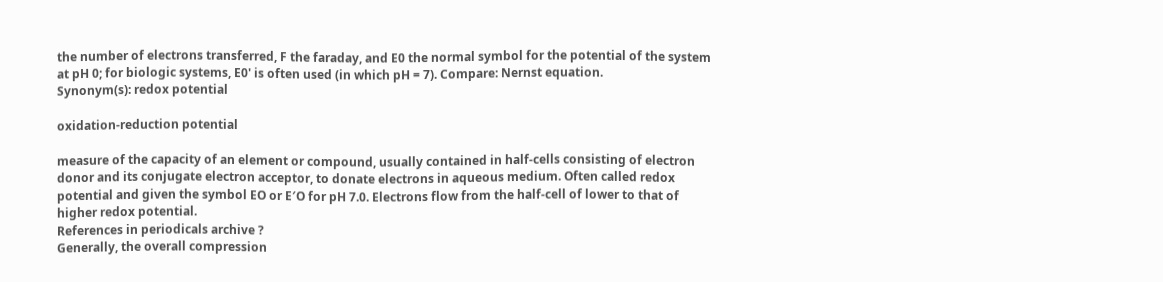the number of electrons transferred, F the faraday, and E0 the normal symbol for the potential of the system at pH 0; for biologic systems, E0' is often used (in which pH = 7). Compare: Nernst equation.
Synonym(s): redox potential

oxidation-reduction potential

measure of the capacity of an element or compound, usually contained in half-cells consisting of electron donor and its conjugate electron acceptor, to donate electrons in aqueous medium. Often called redox potential and given the symbol EO or E′O for pH 7.0. Electrons flow from the half-cell of lower to that of higher redox potential.
References in periodicals archive ?
Generally, the overall compression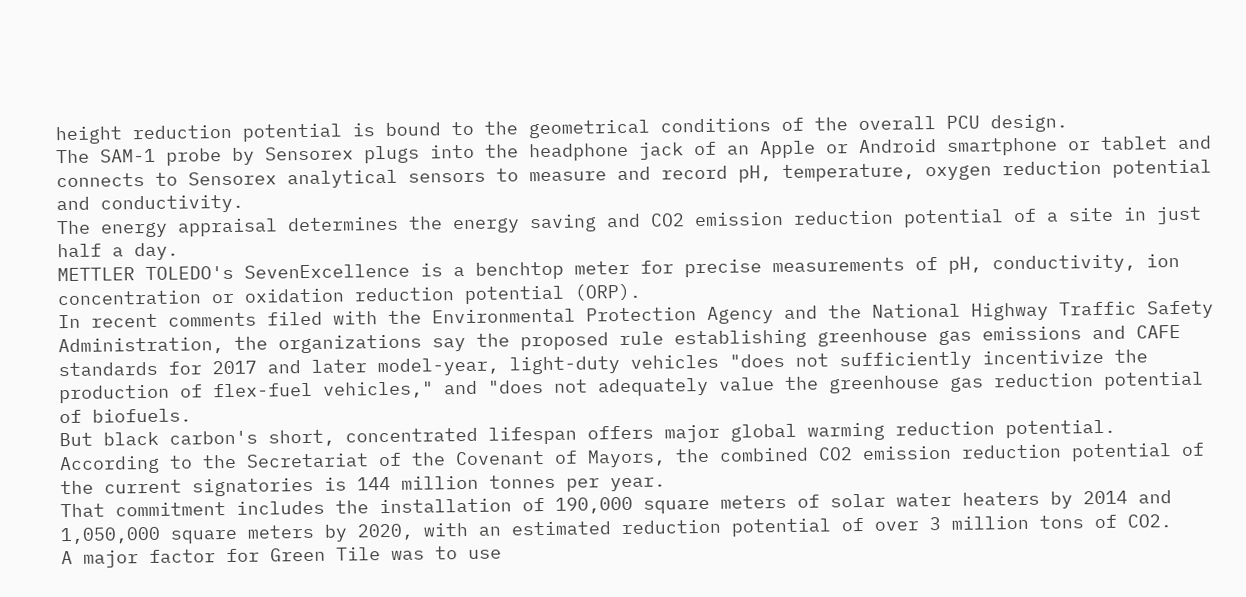height reduction potential is bound to the geometrical conditions of the overall PCU design.
The SAM-1 probe by Sensorex plugs into the headphone jack of an Apple or Android smartphone or tablet and connects to Sensorex analytical sensors to measure and record pH, temperature, oxygen reduction potential and conductivity.
The energy appraisal determines the energy saving and CO2 emission reduction potential of a site in just half a day.
METTLER TOLEDO's SevenExcellence is a benchtop meter for precise measurements of pH, conductivity, ion concentration or oxidation reduction potential (ORP).
In recent comments filed with the Environmental Protection Agency and the National Highway Traffic Safety Administration, the organizations say the proposed rule establishing greenhouse gas emissions and CAFE standards for 2017 and later model-year, light-duty vehicles "does not sufficiently incentivize the production of flex-fuel vehicles," and "does not adequately value the greenhouse gas reduction potential of biofuels.
But black carbon's short, concentrated lifespan offers major global warming reduction potential.
According to the Secretariat of the Covenant of Mayors, the combined CO2 emission reduction potential of the current signatories is 144 million tonnes per year.
That commitment includes the installation of 190,000 square meters of solar water heaters by 2014 and 1,050,000 square meters by 2020, with an estimated reduction potential of over 3 million tons of CO2.
A major factor for Green Tile was to use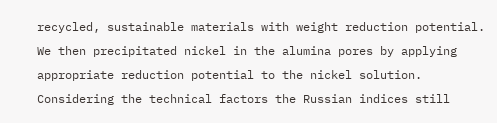recycled, sustainable materials with weight reduction potential.
We then precipitated nickel in the alumina pores by applying appropriate reduction potential to the nickel solution.
Considering the technical factors the Russian indices still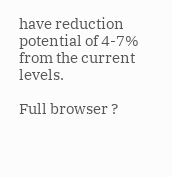have reduction potential of 4-7% from the current levels.

Full browser ?